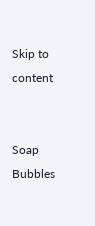Skip to content


Soap Bubbles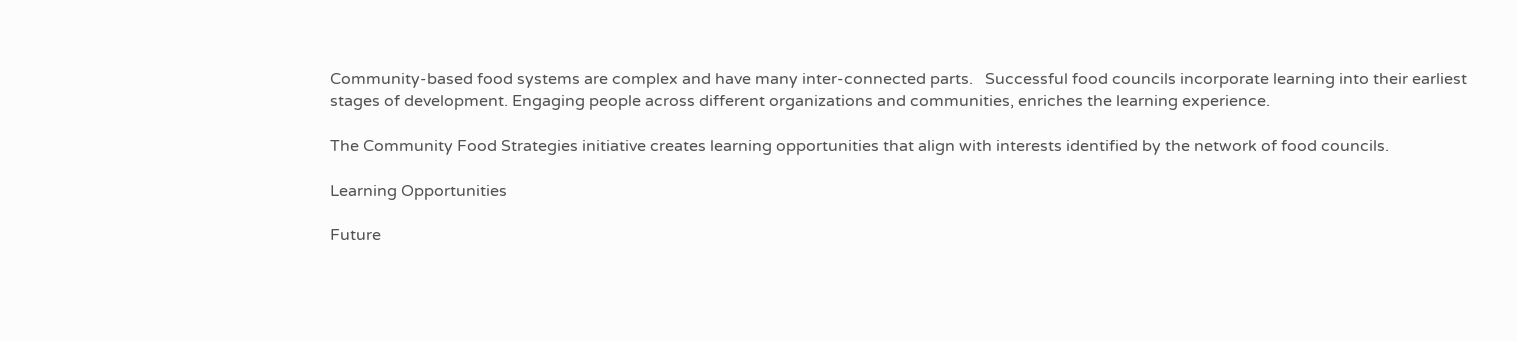Community-based food systems are complex and have many inter-connected parts.   Successful food councils incorporate learning into their earliest stages of development. Engaging people across different organizations and communities, enriches the learning experience.

The Community Food Strategies initiative creates learning opportunities that align with interests identified by the network of food councils.

Learning Opportunities

Future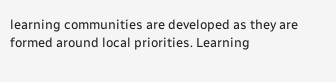learning communities are developed as they are formed around local priorities. Learning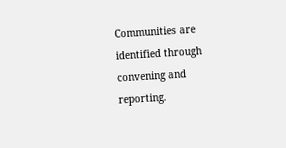Communities are identified through convening and reporting.